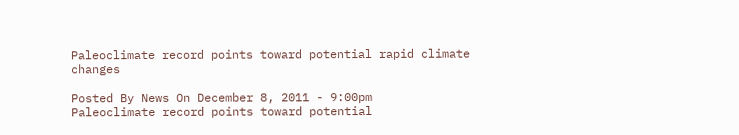Paleoclimate record points toward potential rapid climate changes

Posted By News On December 8, 2011 - 9:00pm
Paleoclimate record points toward potential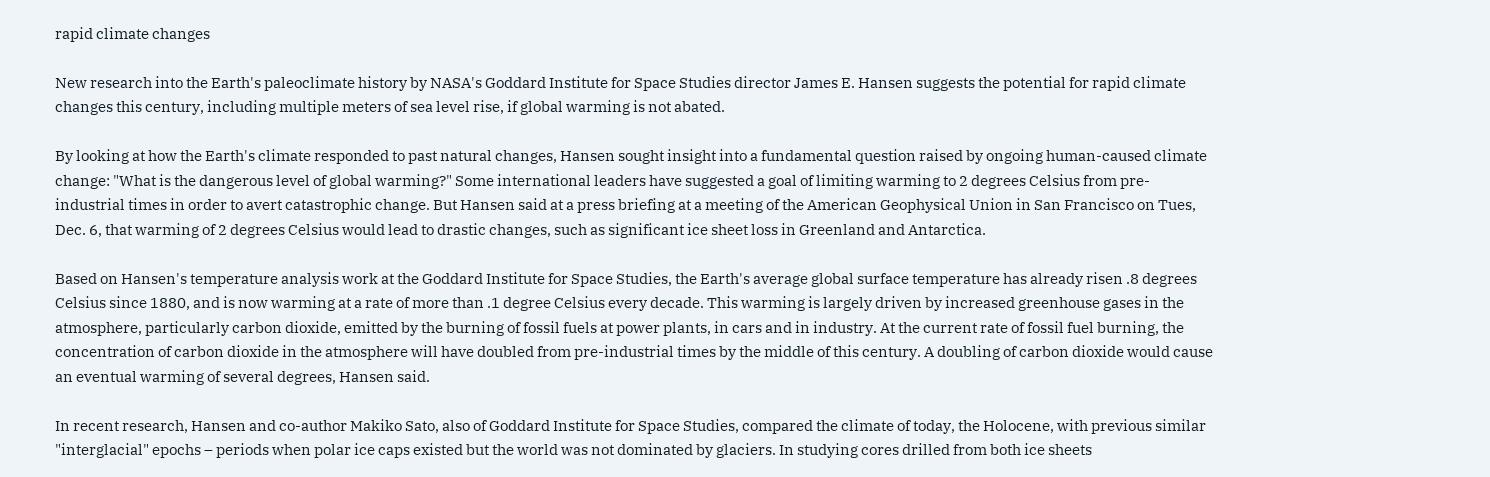rapid climate changes

New research into the Earth's paleoclimate history by NASA's Goddard Institute for Space Studies director James E. Hansen suggests the potential for rapid climate changes this century, including multiple meters of sea level rise, if global warming is not abated.

By looking at how the Earth's climate responded to past natural changes, Hansen sought insight into a fundamental question raised by ongoing human-caused climate change: "What is the dangerous level of global warming?" Some international leaders have suggested a goal of limiting warming to 2 degrees Celsius from pre-industrial times in order to avert catastrophic change. But Hansen said at a press briefing at a meeting of the American Geophysical Union in San Francisco on Tues, Dec. 6, that warming of 2 degrees Celsius would lead to drastic changes, such as significant ice sheet loss in Greenland and Antarctica.

Based on Hansen's temperature analysis work at the Goddard Institute for Space Studies, the Earth's average global surface temperature has already risen .8 degrees Celsius since 1880, and is now warming at a rate of more than .1 degree Celsius every decade. This warming is largely driven by increased greenhouse gases in the atmosphere, particularly carbon dioxide, emitted by the burning of fossil fuels at power plants, in cars and in industry. At the current rate of fossil fuel burning, the concentration of carbon dioxide in the atmosphere will have doubled from pre-industrial times by the middle of this century. A doubling of carbon dioxide would cause an eventual warming of several degrees, Hansen said.

In recent research, Hansen and co-author Makiko Sato, also of Goddard Institute for Space Studies, compared the climate of today, the Holocene, with previous similar "interglacial" epochs – periods when polar ice caps existed but the world was not dominated by glaciers. In studying cores drilled from both ice sheets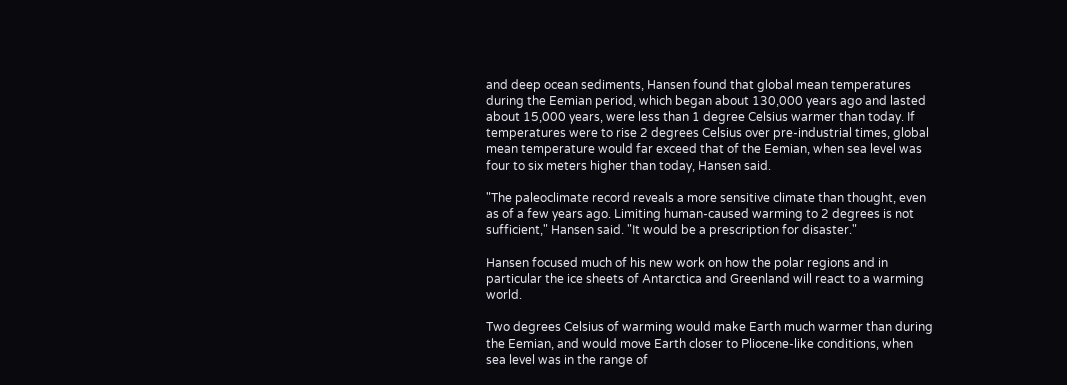and deep ocean sediments, Hansen found that global mean temperatures during the Eemian period, which began about 130,000 years ago and lasted about 15,000 years, were less than 1 degree Celsius warmer than today. If temperatures were to rise 2 degrees Celsius over pre-industrial times, global mean temperature would far exceed that of the Eemian, when sea level was four to six meters higher than today, Hansen said.

"The paleoclimate record reveals a more sensitive climate than thought, even as of a few years ago. Limiting human-caused warming to 2 degrees is not sufficient," Hansen said. "It would be a prescription for disaster."

Hansen focused much of his new work on how the polar regions and in particular the ice sheets of Antarctica and Greenland will react to a warming world.

Two degrees Celsius of warming would make Earth much warmer than during the Eemian, and would move Earth closer to Pliocene-like conditions, when sea level was in the range of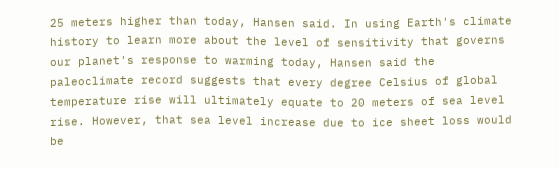25 meters higher than today, Hansen said. In using Earth's climate history to learn more about the level of sensitivity that governs our planet's response to warming today, Hansen said the paleoclimate record suggests that every degree Celsius of global temperature rise will ultimately equate to 20 meters of sea level rise. However, that sea level increase due to ice sheet loss would be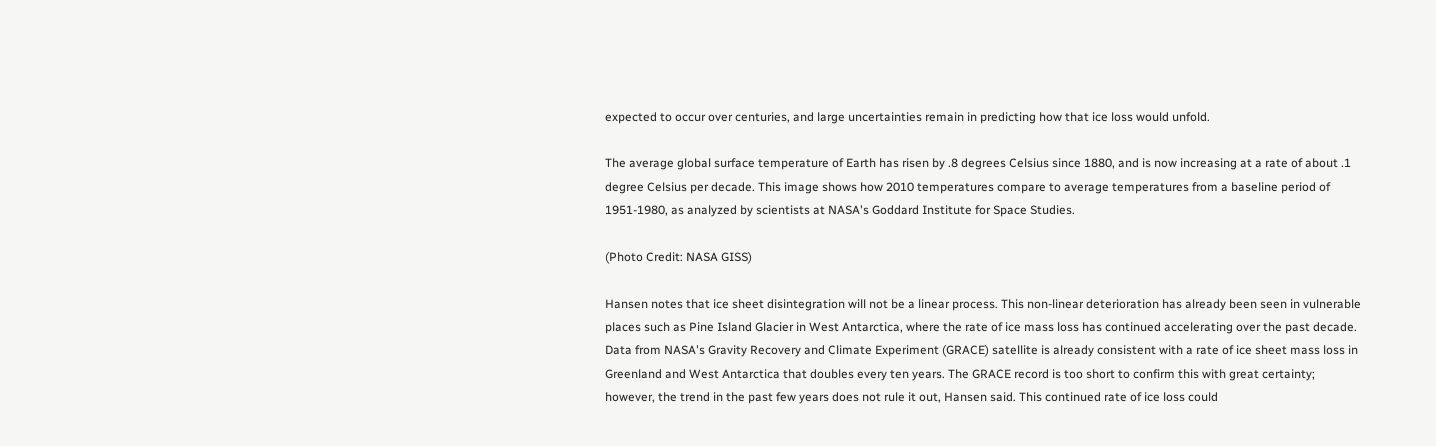expected to occur over centuries, and large uncertainties remain in predicting how that ice loss would unfold.

The average global surface temperature of Earth has risen by .8 degrees Celsius since 1880, and is now increasing at a rate of about .1 degree Celsius per decade. This image shows how 2010 temperatures compare to average temperatures from a baseline period of 1951-1980, as analyzed by scientists at NASA's Goddard Institute for Space Studies.

(Photo Credit: NASA GISS)

Hansen notes that ice sheet disintegration will not be a linear process. This non-linear deterioration has already been seen in vulnerable places such as Pine Island Glacier in West Antarctica, where the rate of ice mass loss has continued accelerating over the past decade. Data from NASA's Gravity Recovery and Climate Experiment (GRACE) satellite is already consistent with a rate of ice sheet mass loss in Greenland and West Antarctica that doubles every ten years. The GRACE record is too short to confirm this with great certainty; however, the trend in the past few years does not rule it out, Hansen said. This continued rate of ice loss could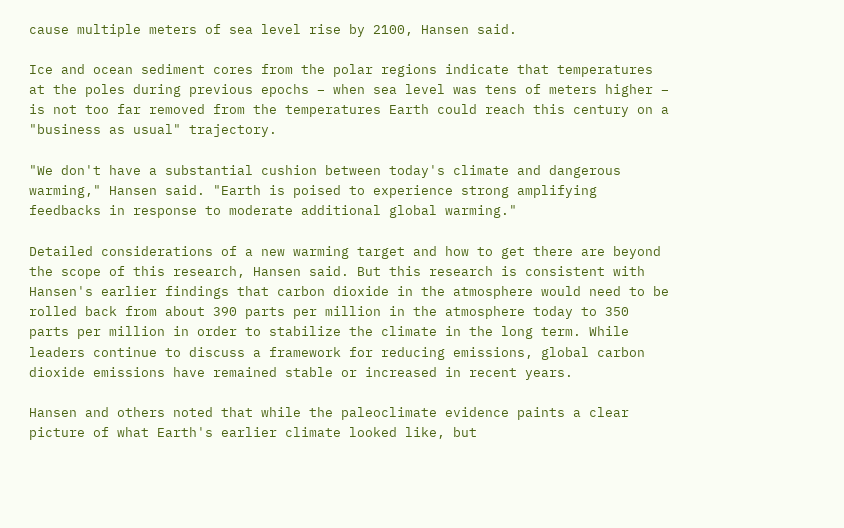cause multiple meters of sea level rise by 2100, Hansen said.

Ice and ocean sediment cores from the polar regions indicate that temperatures at the poles during previous epochs – when sea level was tens of meters higher – is not too far removed from the temperatures Earth could reach this century on a "business as usual" trajectory.

"We don't have a substantial cushion between today's climate and dangerous warming," Hansen said. "Earth is poised to experience strong amplifying feedbacks in response to moderate additional global warming."

Detailed considerations of a new warming target and how to get there are beyond the scope of this research, Hansen said. But this research is consistent with Hansen's earlier findings that carbon dioxide in the atmosphere would need to be rolled back from about 390 parts per million in the atmosphere today to 350 parts per million in order to stabilize the climate in the long term. While leaders continue to discuss a framework for reducing emissions, global carbon dioxide emissions have remained stable or increased in recent years.

Hansen and others noted that while the paleoclimate evidence paints a clear picture of what Earth's earlier climate looked like, but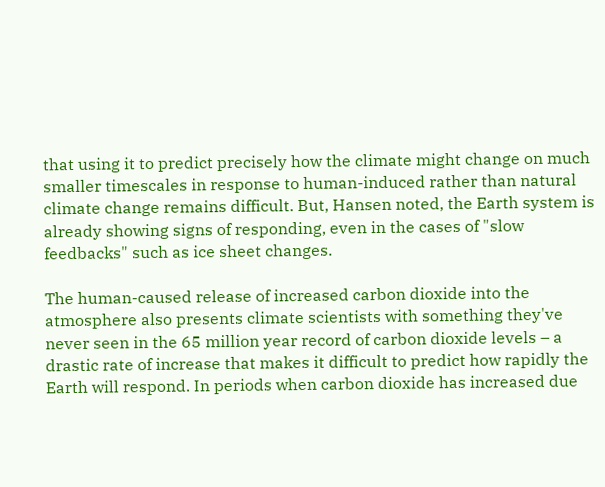that using it to predict precisely how the climate might change on much smaller timescales in response to human-induced rather than natural climate change remains difficult. But, Hansen noted, the Earth system is already showing signs of responding, even in the cases of "slow feedbacks" such as ice sheet changes.

The human-caused release of increased carbon dioxide into the atmosphere also presents climate scientists with something they've never seen in the 65 million year record of carbon dioxide levels – a drastic rate of increase that makes it difficult to predict how rapidly the Earth will respond. In periods when carbon dioxide has increased due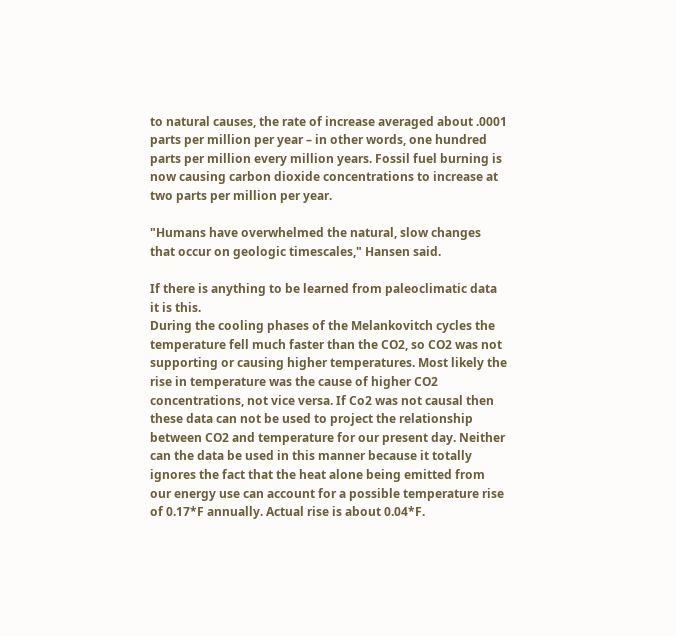to natural causes, the rate of increase averaged about .0001 parts per million per year – in other words, one hundred parts per million every million years. Fossil fuel burning is now causing carbon dioxide concentrations to increase at two parts per million per year.

"Humans have overwhelmed the natural, slow changes that occur on geologic timescales," Hansen said.

If there is anything to be learned from paleoclimatic data it is this.
During the cooling phases of the Melankovitch cycles the temperature fell much faster than the CO2, so CO2 was not supporting or causing higher temperatures. Most likely the rise in temperature was the cause of higher CO2 concentrations, not vice versa. If Co2 was not causal then these data can not be used to project the relationship between CO2 and temperature for our present day. Neither can the data be used in this manner because it totally ignores the fact that the heat alone being emitted from our energy use can account for a possible temperature rise of 0.17*F annually. Actual rise is about 0.04*F.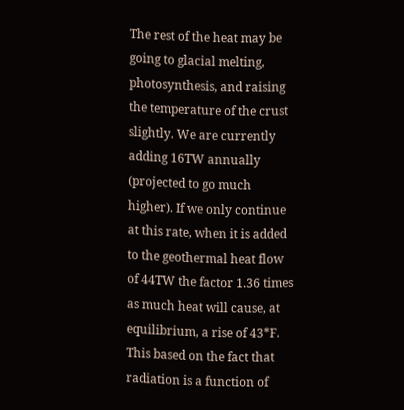The rest of the heat may be going to glacial melting, photosynthesis, and raising the temperature of the crust slightly. We are currently adding 16TW annually (projected to go much higher). If we only continue at this rate, when it is added to the geothermal heat flow of 44TW the factor 1.36 times as much heat will cause, at equilibrium, a rise of 43*F. This based on the fact that radiation is a function of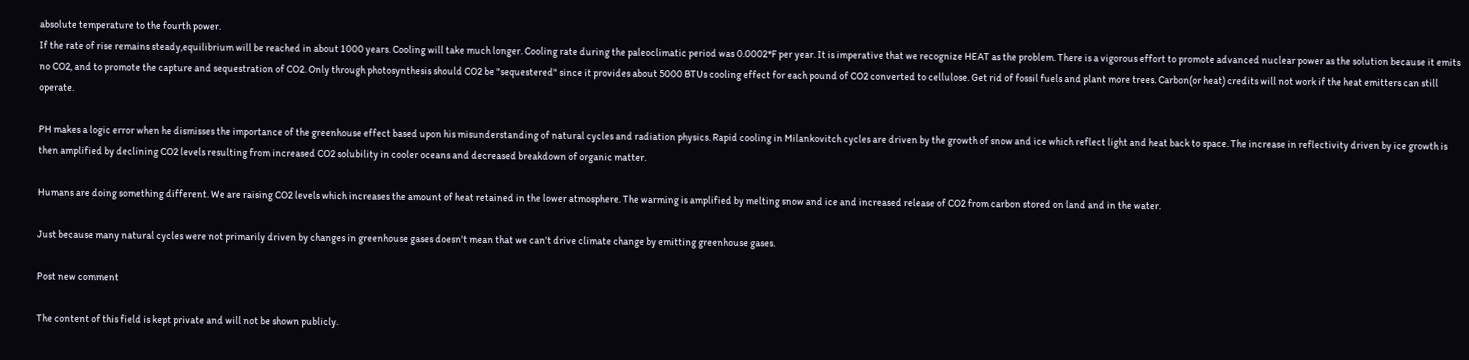absolute temperature to the fourth power.
If the rate of rise remains steady,equilibrium will be reached in about 1000 years. Cooling will take much longer. Cooling rate during the paleoclimatic period was 0.0002*F per year. It is imperative that we recognize HEAT as the problem. There is a vigorous effort to promote advanced nuclear power as the solution because it emits no CO2, and to promote the capture and sequestration of CO2. Only through photosynthesis should CO2 be "sequestered" since it provides about 5000 BTUs cooling effect for each pound of CO2 converted to cellulose. Get rid of fossil fuels and plant more trees. Carbon(or heat) credits will not work if the heat emitters can still operate.

PH makes a logic error when he dismisses the importance of the greenhouse effect based upon his misunderstanding of natural cycles and radiation physics. Rapid cooling in Milankovitch cycles are driven by the growth of snow and ice which reflect light and heat back to space. The increase in reflectivity driven by ice growth is then amplified by declining CO2 levels resulting from increased CO2 solubility in cooler oceans and decreased breakdown of organic matter.

Humans are doing something different. We are raising CO2 levels which increases the amount of heat retained in the lower atmosphere. The warming is amplified by melting snow and ice and increased release of CO2 from carbon stored on land and in the water.

Just because many natural cycles were not primarily driven by changes in greenhouse gases doesn't mean that we can't drive climate change by emitting greenhouse gases.

Post new comment

The content of this field is kept private and will not be shown publicly.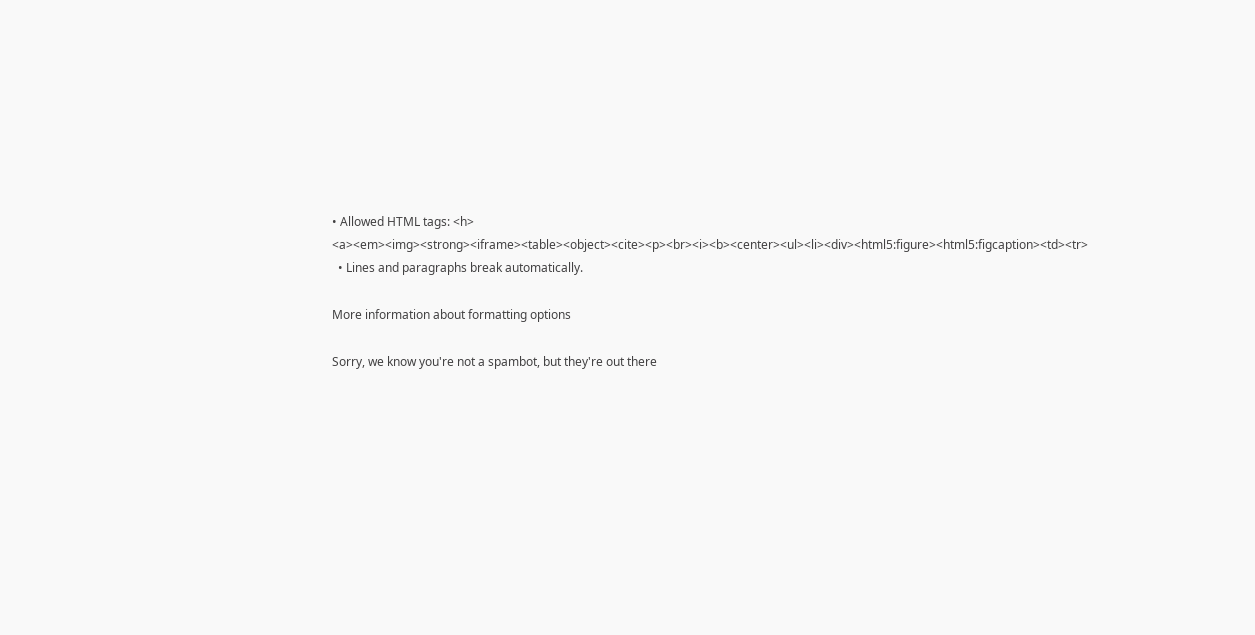• Allowed HTML tags: <h> <a><em><img><strong><iframe><table><object><cite><p><br><i><b><center><ul><li><div><html5:figure><html5:figcaption><td><tr>
  • Lines and paragraphs break automatically.

More information about formatting options

Sorry, we know you're not a spambot, but they're out there